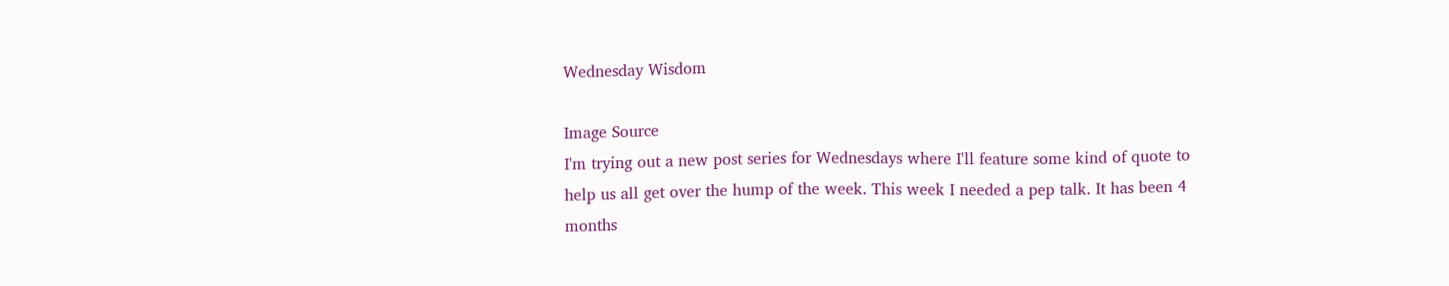Wednesday Wisdom

Image Source
I'm trying out a new post series for Wednesdays where I'll feature some kind of quote to help us all get over the hump of the week. This week I needed a pep talk. It has been 4 months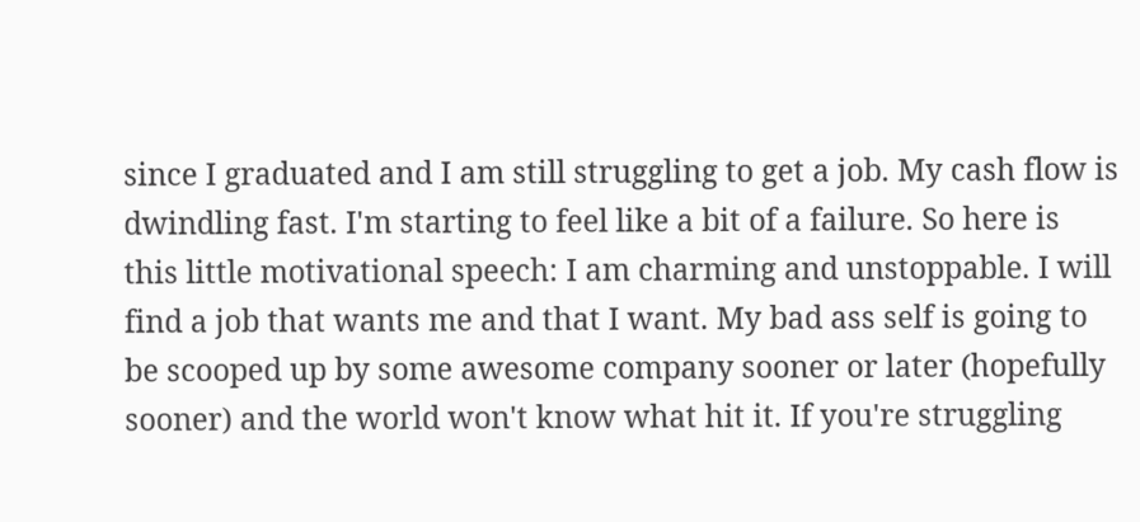since I graduated and I am still struggling to get a job. My cash flow is dwindling fast. I'm starting to feel like a bit of a failure. So here is this little motivational speech: I am charming and unstoppable. I will find a job that wants me and that I want. My bad ass self is going to be scooped up by some awesome company sooner or later (hopefully sooner) and the world won't know what hit it. If you're struggling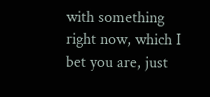with something right now, which I bet you are, just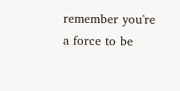remember you're a force to be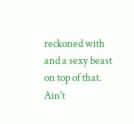reckoned with and a sexy beast on top of that. Ain't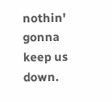nothin' gonna keep us down.